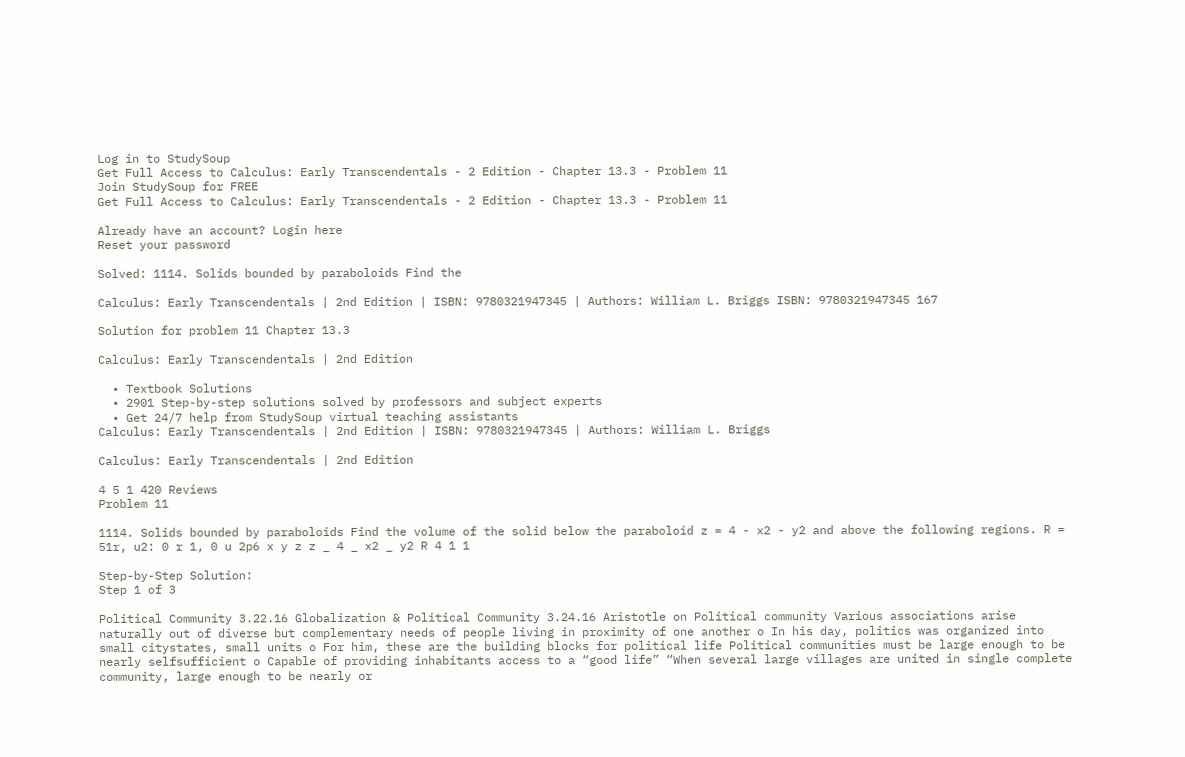Log in to StudySoup
Get Full Access to Calculus: Early Transcendentals - 2 Edition - Chapter 13.3 - Problem 11
Join StudySoup for FREE
Get Full Access to Calculus: Early Transcendentals - 2 Edition - Chapter 13.3 - Problem 11

Already have an account? Login here
Reset your password

Solved: 1114. Solids bounded by paraboloids Find the

Calculus: Early Transcendentals | 2nd Edition | ISBN: 9780321947345 | Authors: William L. Briggs ISBN: 9780321947345 167

Solution for problem 11 Chapter 13.3

Calculus: Early Transcendentals | 2nd Edition

  • Textbook Solutions
  • 2901 Step-by-step solutions solved by professors and subject experts
  • Get 24/7 help from StudySoup virtual teaching assistants
Calculus: Early Transcendentals | 2nd Edition | ISBN: 9780321947345 | Authors: William L. Briggs

Calculus: Early Transcendentals | 2nd Edition

4 5 1 420 Reviews
Problem 11

1114. Solids bounded by paraboloids Find the volume of the solid below the paraboloid z = 4 - x2 - y2 and above the following regions. R = 51r, u2: 0 r 1, 0 u 2p6 x y z z _ 4 _ x2 _ y2 R 4 1 1

Step-by-Step Solution:
Step 1 of 3

Political Community 3.22.16 Globalization & Political Community 3.24.16 Aristotle on Political community Various associations arise naturally out of diverse but complementary needs of people living in proximity of one another o In his day, politics was organized into small citystates, small units o For him, these are the building blocks for political life Political communities must be large enough to be nearly selfsufficient o Capable of providing inhabitants access to a “good life” “When several large villages are united in single complete community, large enough to be nearly or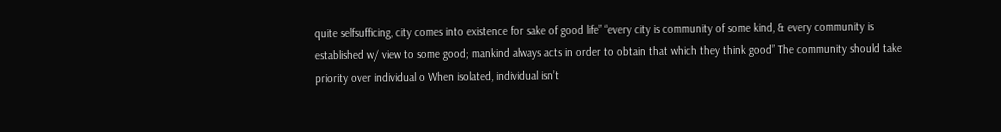quite selfsufficing, city comes into existence for sake of good life” “every city is community of some kind, & every community is established w/ view to some good; mankind always acts in order to obtain that which they think good” The community should take priority over individual o When isolated, individual isn’t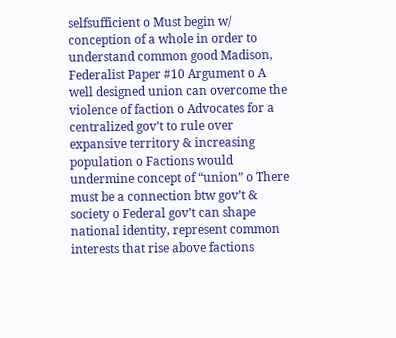selfsufficient o Must begin w/ conception of a whole in order to understand common good Madison, Federalist Paper #10 Argument o A well designed union can overcome the violence of faction o Advocates for a centralized gov’t to rule over expansive territory & increasing population o Factions would undermine concept of “union” o There must be a connection btw gov’t & society o Federal gov’t can shape national identity, represent common interests that rise above factions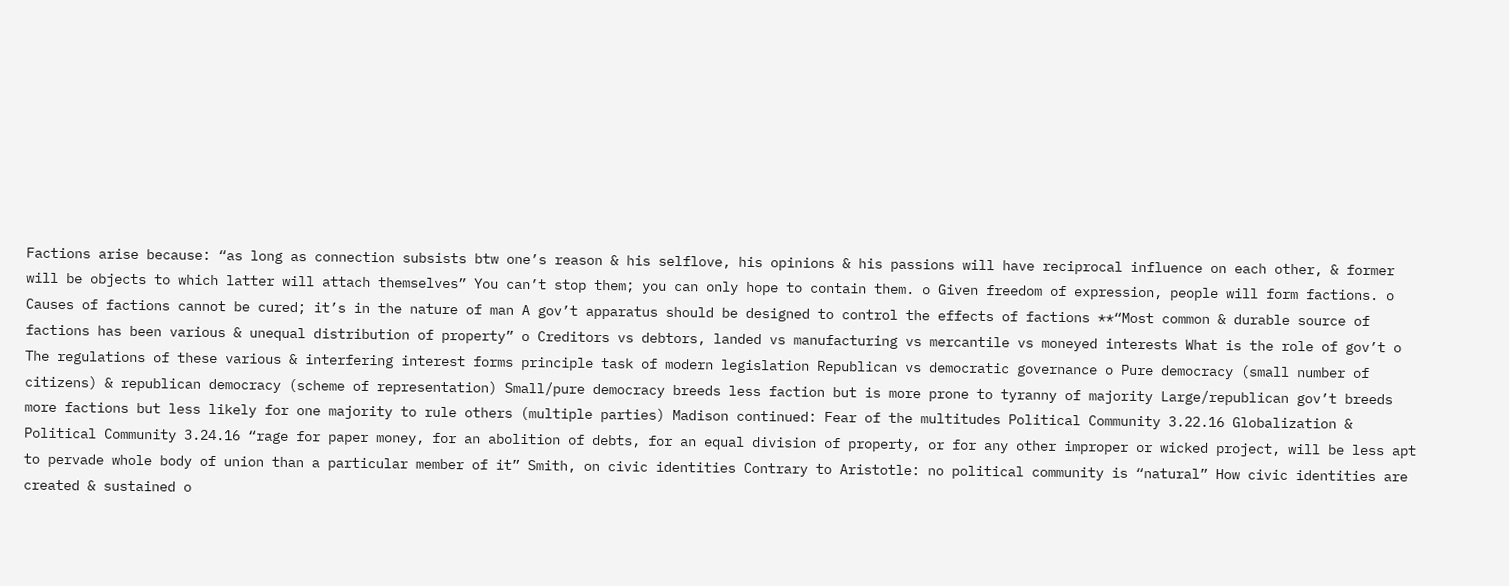Factions arise because: “as long as connection subsists btw one’s reason & his selflove, his opinions & his passions will have reciprocal influence on each other, & former will be objects to which latter will attach themselves” You can’t stop them; you can only hope to contain them. o Given freedom of expression, people will form factions. o Causes of factions cannot be cured; it’s in the nature of man A gov’t apparatus should be designed to control the effects of factions **“Most common & durable source of factions has been various & unequal distribution of property” o Creditors vs debtors, landed vs manufacturing vs mercantile vs moneyed interests What is the role of gov’t o The regulations of these various & interfering interest forms principle task of modern legislation Republican vs democratic governance o Pure democracy (small number of citizens) & republican democracy (scheme of representation) Small/pure democracy breeds less faction but is more prone to tyranny of majority Large/republican gov’t breeds more factions but less likely for one majority to rule others (multiple parties) Madison continued: Fear of the multitudes Political Community 3.22.16 Globalization & Political Community 3.24.16 “rage for paper money, for an abolition of debts, for an equal division of property, or for any other improper or wicked project, will be less apt to pervade whole body of union than a particular member of it” Smith, on civic identities Contrary to Aristotle: no political community is “natural” How civic identities are created & sustained o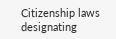Citizenship laws designating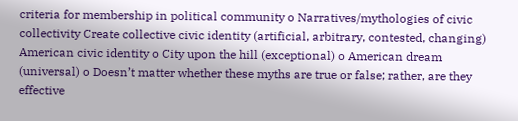criteria for membership in political community o Narratives/mythologies of civic collectivity Create collective civic identity (artificial, arbitrary, contested, changing) American civic identity o City upon the hill (exceptional) o American dream (universal) o Doesn’t matter whether these myths are true or false; rather, are they effective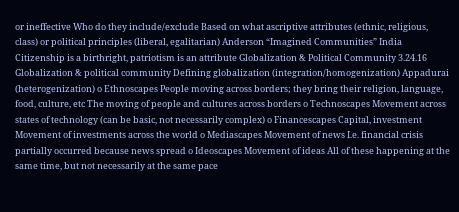or ineffective Who do they include/exclude Based on what ascriptive attributes (ethnic, religious, class) or political principles (liberal, egalitarian) Anderson “Imagined Communities” India Citizenship is a birthright, patriotism is an attribute Globalization & Political Community 3.24.16 Globalization & political community Defining globalization (integration/homogenization) Appadurai (heterogenization) o Ethnoscapes People moving across borders; they bring their religion, language, food, culture, etc The moving of people and cultures across borders o Technoscapes Movement across states of technology (can be basic, not necessarily complex) o Financescapes Capital, investment Movement of investments across the world o Mediascapes Movement of news I.e. financial crisis partially occurred because news spread o Ideoscapes Movement of ideas All of these happening at the same time, but not necessarily at the same pace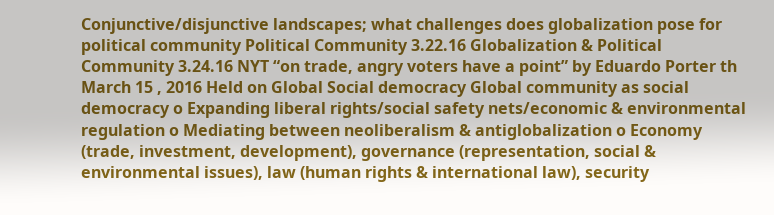Conjunctive/disjunctive landscapes; what challenges does globalization pose for political community Political Community 3.22.16 Globalization & Political Community 3.24.16 NYT “on trade, angry voters have a point” by Eduardo Porter th March 15 , 2016 Held on Global Social democracy Global community as social democracy o Expanding liberal rights/social safety nets/economic & environmental regulation o Mediating between neoliberalism & antiglobalization o Economy (trade, investment, development), governance (representation, social & environmental issues), law (human rights & international law), security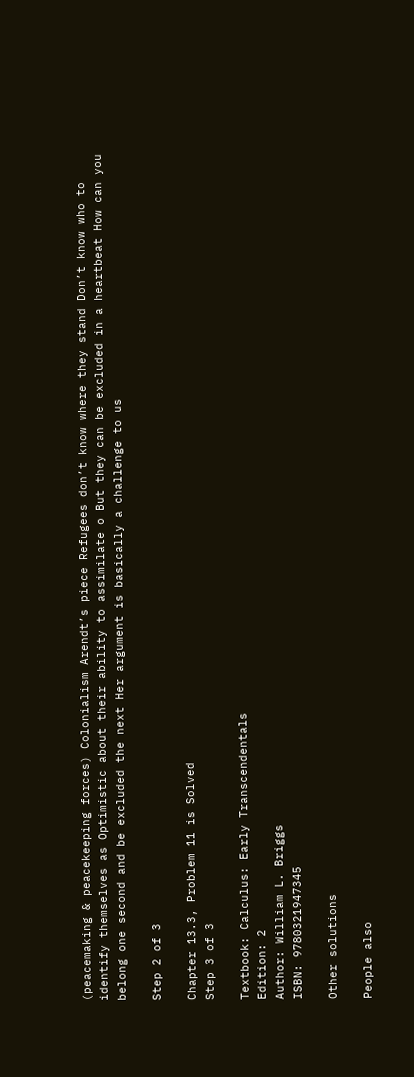(peacemaking & peacekeeping forces) Colonialism Arendt’s piece Refugees don’t know where they stand Don’t know who to identify themselves as Optimistic about their ability to assimilate o But they can be excluded in a heartbeat How can you belong one second and be excluded the next Her argument is basically a challenge to us

Step 2 of 3

Chapter 13.3, Problem 11 is Solved
Step 3 of 3

Textbook: Calculus: Early Transcendentals
Edition: 2
Author: William L. Briggs
ISBN: 9780321947345

Other solutions

People also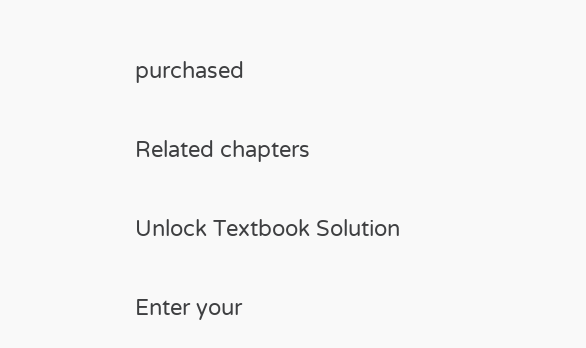purchased

Related chapters

Unlock Textbook Solution

Enter your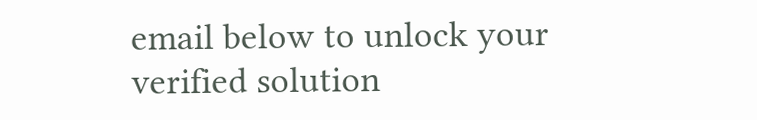email below to unlock your verified solution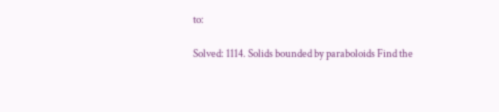to:

Solved: 1114. Solids bounded by paraboloids Find the